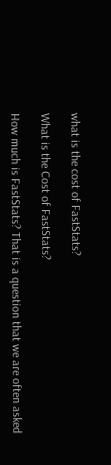what is the cost of FastStats?

What is the Cost of FastStats?

How much is FastStats? That is a question that we are often asked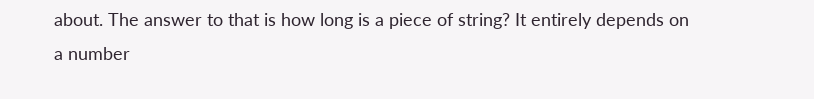about. The answer to that is how long is a piece of string? It entirely depends on a number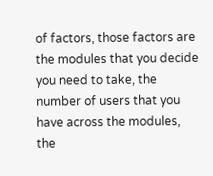of factors, those factors are the modules that you decide you need to take, the number of users that you have across the modules, the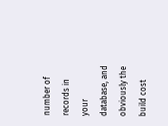number of records in your database, and obviously the build cost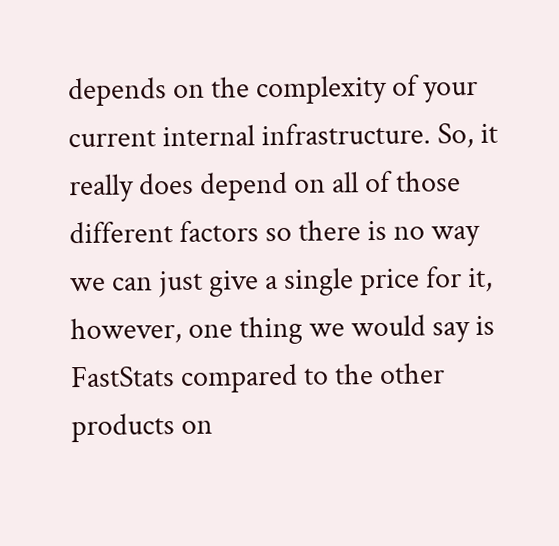depends on the complexity of your current internal infrastructure. So, it really does depend on all of those different factors so there is no way we can just give a single price for it, however, one thing we would say is FastStats compared to the other products on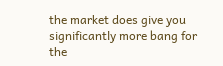the market does give you significantly more bang for the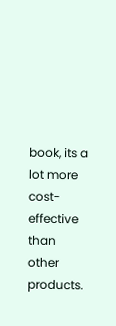book, its a lot more cost-effective than other products.